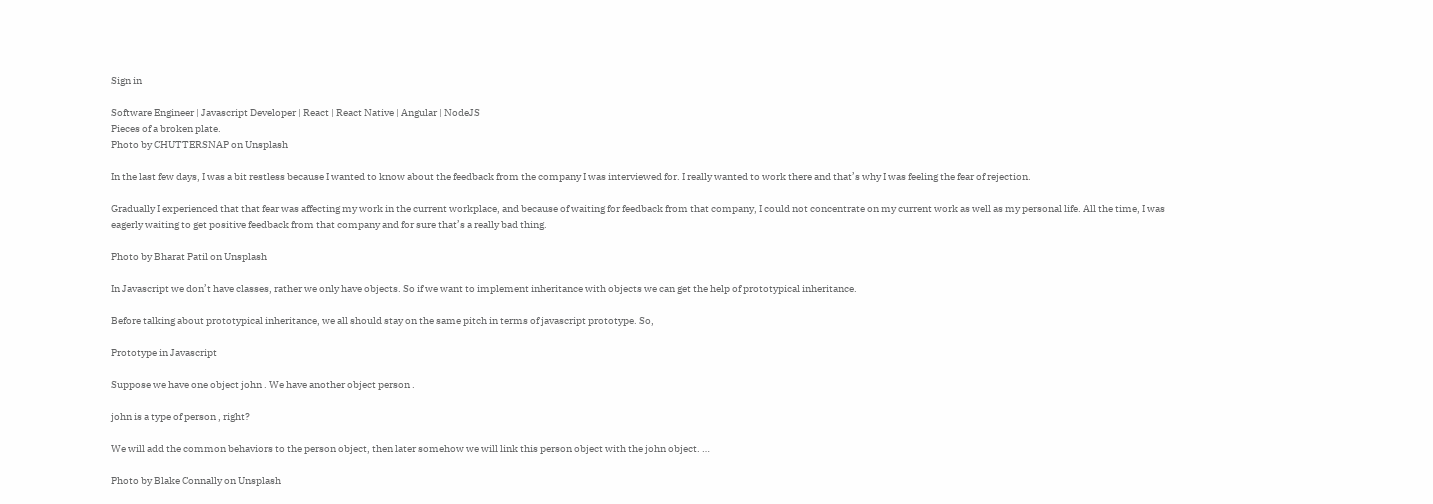Sign in

Software Engineer | Javascript Developer | React | React Native | Angular | NodeJS
Pieces of a broken plate.
Photo by CHUTTERSNAP on Unsplash

In the last few days, I was a bit restless because I wanted to know about the feedback from the company I was interviewed for. I really wanted to work there and that’s why I was feeling the fear of rejection.

Gradually I experienced that that fear was affecting my work in the current workplace, and because of waiting for feedback from that company, I could not concentrate on my current work as well as my personal life. All the time, I was eagerly waiting to get positive feedback from that company and for sure that’s a really bad thing.

Photo by Bharat Patil on Unsplash

In Javascript we don’t have classes, rather we only have objects. So if we want to implement inheritance with objects we can get the help of prototypical inheritance.

Before talking about prototypical inheritance, we all should stay on the same pitch in terms of javascript prototype. So,

Prototype in Javascript

Suppose we have one object john . We have another object person .

john is a type of person , right?

We will add the common behaviors to the person object, then later somehow we will link this person object with the john object. …

Photo by Blake Connally on Unsplash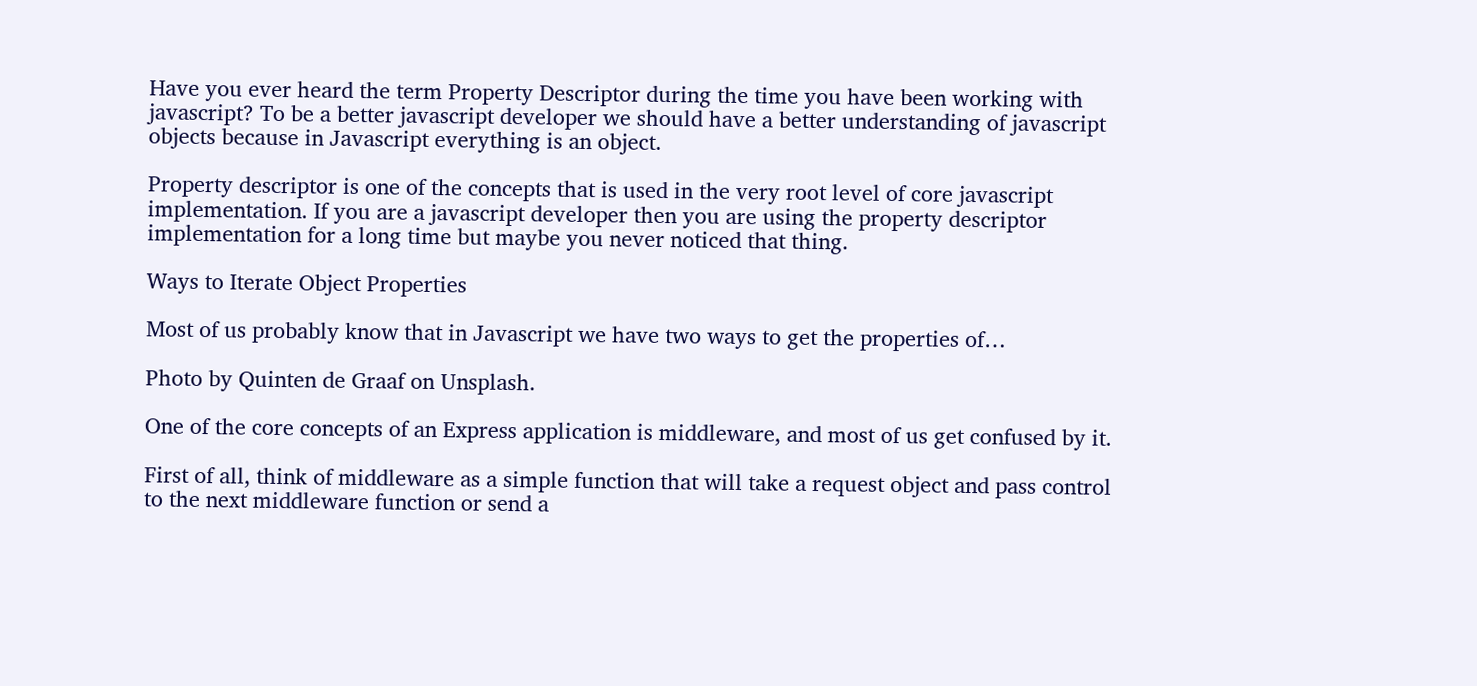Have you ever heard the term Property Descriptor during the time you have been working with javascript? To be a better javascript developer we should have a better understanding of javascript objects because in Javascript everything is an object.

Property descriptor is one of the concepts that is used in the very root level of core javascript implementation. If you are a javascript developer then you are using the property descriptor implementation for a long time but maybe you never noticed that thing.

Ways to Iterate Object Properties

Most of us probably know that in Javascript we have two ways to get the properties of…

Photo by Quinten de Graaf on Unsplash.

One of the core concepts of an Express application is middleware, and most of us get confused by it.

First of all, think of middleware as a simple function that will take a request object and pass control to the next middleware function or send a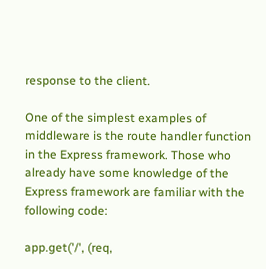response to the client.

One of the simplest examples of middleware is the route handler function in the Express framework. Those who already have some knowledge of the Express framework are familiar with the following code:

app.get('/', (req,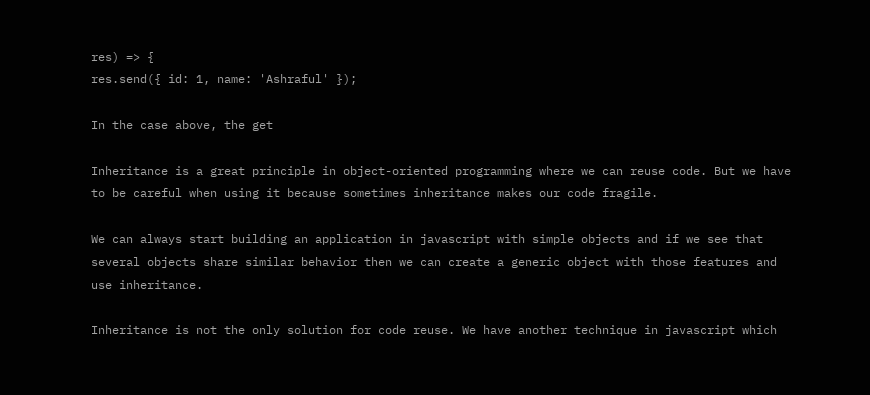res) => {
res.send({ id: 1, name: 'Ashraful' });

In the case above, the get

Inheritance is a great principle in object-oriented programming where we can reuse code. But we have to be careful when using it because sometimes inheritance makes our code fragile.

We can always start building an application in javascript with simple objects and if we see that several objects share similar behavior then we can create a generic object with those features and use inheritance.

Inheritance is not the only solution for code reuse. We have another technique in javascript which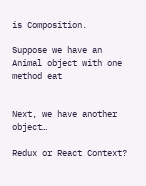is Composition.

Suppose we have an Animal object with one method eat


Next, we have another object…

Redux or React Context?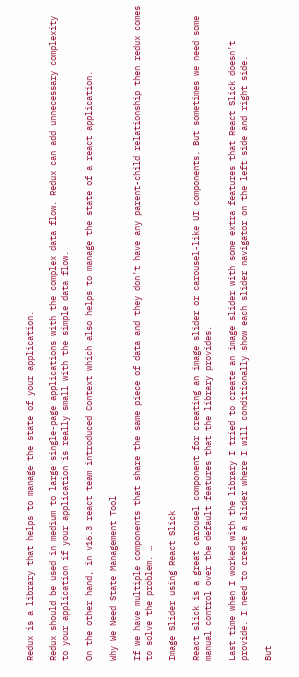Redux is a library that helps to manage the state of your application.

Redux should be used in medium to large single-page applications with the complex data flow. Redux can add unnecessary complexity to your application if your application is really small with the simple data flow.

On the other hand, in v16.3 react team introduced Context which also helps to manage the state of a react application.

Why We Need State Management Tool

If we have multiple components that share the same piece of data and they don’t have any parent-child relationship then redux comes to solve the problem. …

Image Slider using React Slick

React slick is a great carousel component for creating an image slider or carousel-like UI components. But sometimes we need some manual control over the default features that the library provides.

Last time when I worked with the library I tried to create an image slider with some extra features that React Slick doesn’t provide. I need to create a slider where I will conditionally show each slider navigator on the left side and right side.

But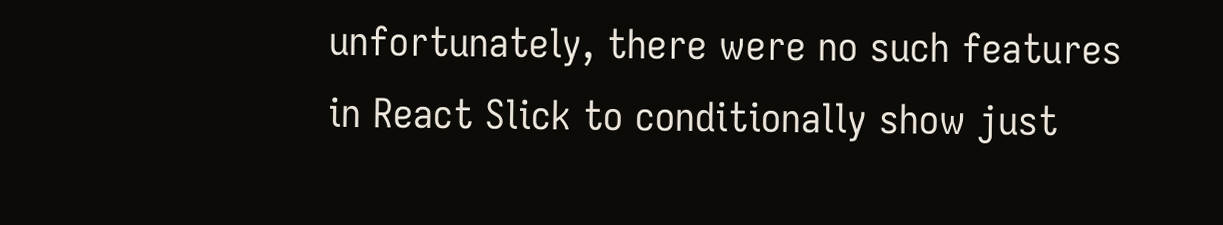unfortunately, there were no such features in React Slick to conditionally show just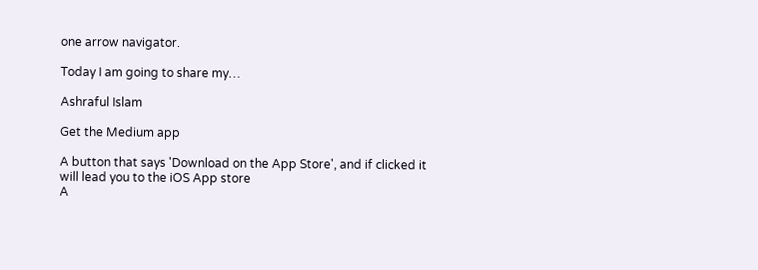one arrow navigator.

Today I am going to share my…

Ashraful Islam

Get the Medium app

A button that says 'Download on the App Store', and if clicked it will lead you to the iOS App store
A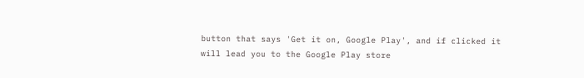button that says 'Get it on, Google Play', and if clicked it will lead you to the Google Play store